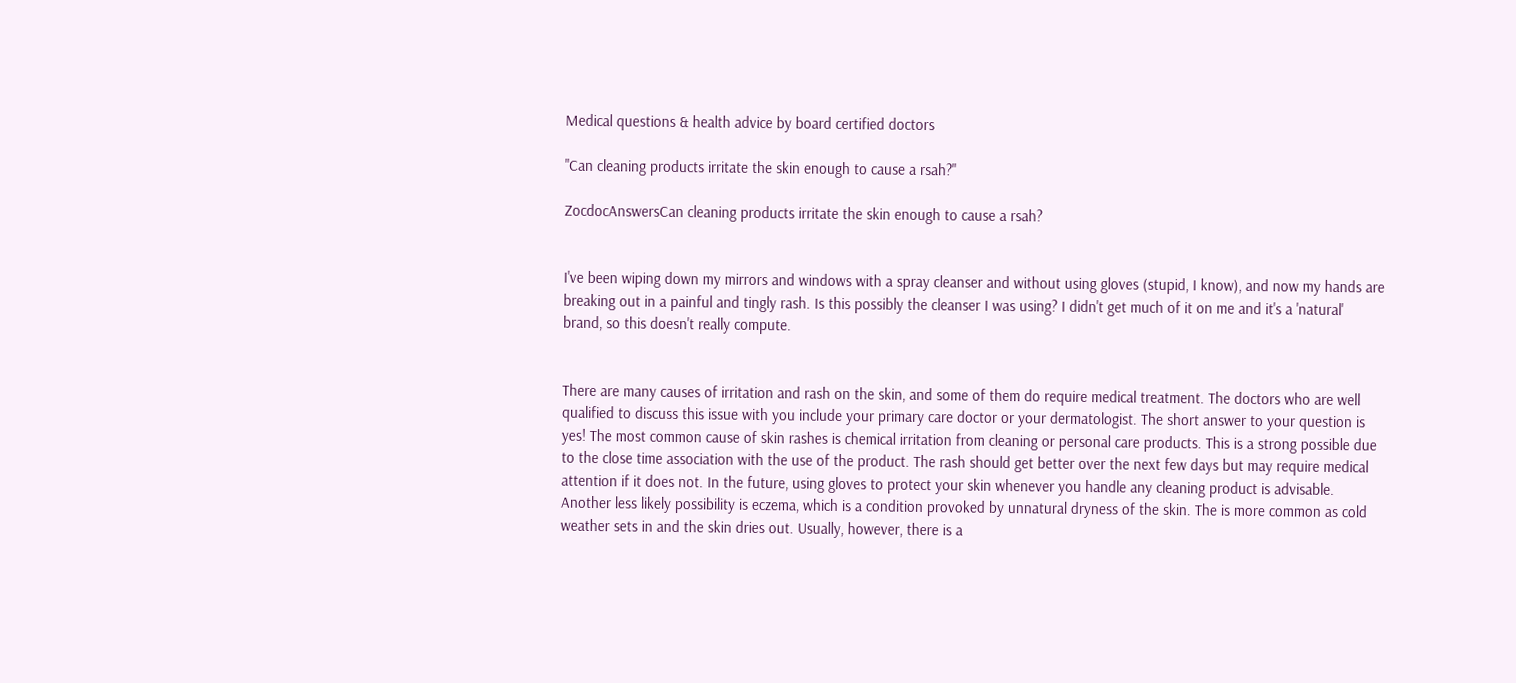Medical questions & health advice by board certified doctors

"Can cleaning products irritate the skin enough to cause a rsah?"

ZocdocAnswersCan cleaning products irritate the skin enough to cause a rsah?


I've been wiping down my mirrors and windows with a spray cleanser and without using gloves (stupid, I know), and now my hands are breaking out in a painful and tingly rash. Is this possibly the cleanser I was using? I didn't get much of it on me and it's a 'natural' brand, so this doesn't really compute.


There are many causes of irritation and rash on the skin, and some of them do require medical treatment. The doctors who are well qualified to discuss this issue with you include your primary care doctor or your dermatologist. The short answer to your question is yes! The most common cause of skin rashes is chemical irritation from cleaning or personal care products. This is a strong possible due to the close time association with the use of the product. The rash should get better over the next few days but may require medical attention if it does not. In the future, using gloves to protect your skin whenever you handle any cleaning product is advisable. Another less likely possibility is eczema, which is a condition provoked by unnatural dryness of the skin. The is more common as cold weather sets in and the skin dries out. Usually, however, there is a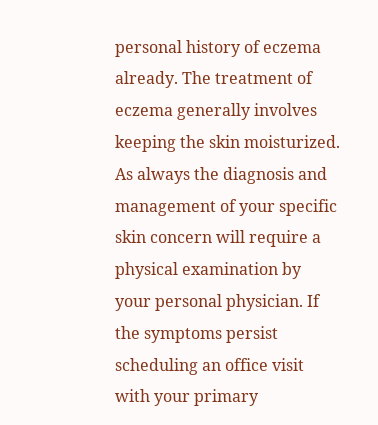personal history of eczema already. The treatment of eczema generally involves keeping the skin moisturized. As always the diagnosis and management of your specific skin concern will require a physical examination by your personal physician. If the symptoms persist scheduling an office visit with your primary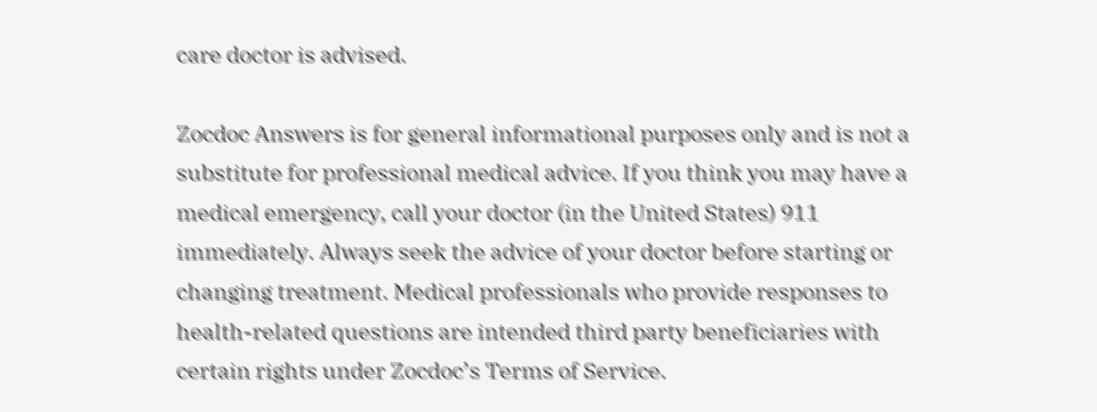care doctor is advised.

Zocdoc Answers is for general informational purposes only and is not a substitute for professional medical advice. If you think you may have a medical emergency, call your doctor (in the United States) 911 immediately. Always seek the advice of your doctor before starting or changing treatment. Medical professionals who provide responses to health-related questions are intended third party beneficiaries with certain rights under Zocdoc’s Terms of Service.